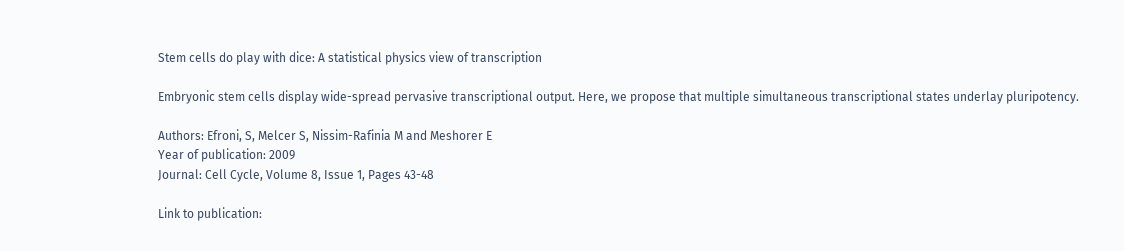Stem cells do play with dice: A statistical physics view of transcription

Embryonic stem cells display wide-spread pervasive transcriptional output. Here, we propose that multiple simultaneous transcriptional states underlay pluripotency.

Authors: Efroni, S, Melcer S, Nissim-Rafinia M and Meshorer E
Year of publication: 2009
Journal: Cell Cycle, Volume 8, Issue 1, Pages 43-48

Link to publication: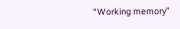“Working memory”